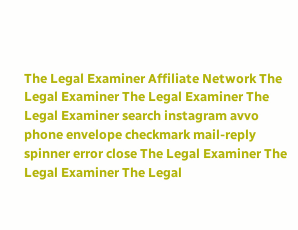The Legal Examiner Affiliate Network The Legal Examiner The Legal Examiner The Legal Examiner search instagram avvo phone envelope checkmark mail-reply spinner error close The Legal Examiner The Legal Examiner The Legal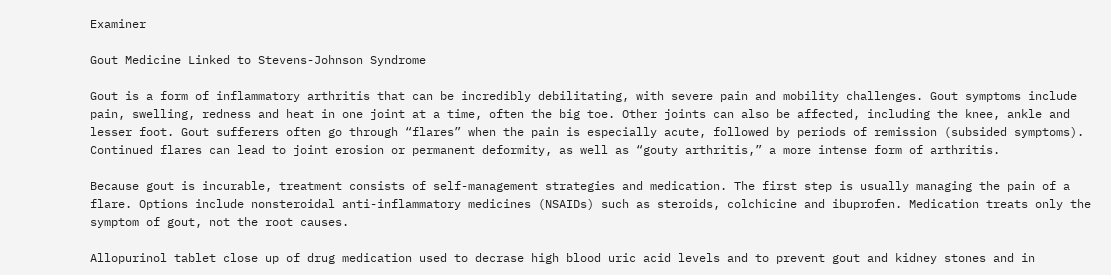Examiner

Gout Medicine Linked to Stevens-Johnson Syndrome

Gout is a form of inflammatory arthritis that can be incredibly debilitating, with severe pain and mobility challenges. Gout symptoms include pain, swelling, redness and heat in one joint at a time, often the big toe. Other joints can also be affected, including the knee, ankle and lesser foot. Gout sufferers often go through “flares” when the pain is especially acute, followed by periods of remission (subsided symptoms). Continued flares can lead to joint erosion or permanent deformity, as well as “gouty arthritis,” a more intense form of arthritis.

Because gout is incurable, treatment consists of self-management strategies and medication. The first step is usually managing the pain of a flare. Options include nonsteroidal anti-inflammatory medicines (NSAIDs) such as steroids, colchicine and ibuprofen. Medication treats only the symptom of gout, not the root causes.

Allopurinol tablet close up of drug medication used to decrase high blood uric acid levels and to prevent gout and kidney stones and in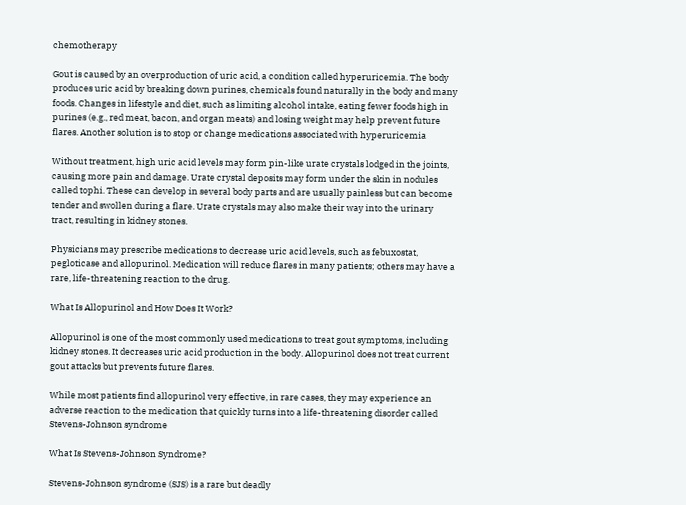chemotherapy

Gout is caused by an overproduction of uric acid, a condition called hyperuricemia. The body produces uric acid by breaking down purines, chemicals found naturally in the body and many foods. Changes in lifestyle and diet, such as limiting alcohol intake, eating fewer foods high in purines (e.g., red meat, bacon, and organ meats) and losing weight may help prevent future flares. Another solution is to stop or change medications associated with hyperuricemia

Without treatment, high uric acid levels may form pin-like urate crystals lodged in the joints, causing more pain and damage. Urate crystal deposits may form under the skin in nodules called tophi. These can develop in several body parts and are usually painless but can become tender and swollen during a flare. Urate crystals may also make their way into the urinary tract, resulting in kidney stones.

Physicians may prescribe medications to decrease uric acid levels, such as febuxostat, pegloticase and allopurinol. Medication will reduce flares in many patients; others may have a rare, life-threatening reaction to the drug.

What Is Allopurinol and How Does It Work?

Allopurinol is one of the most commonly used medications to treat gout symptoms, including kidney stones. It decreases uric acid production in the body. Allopurinol does not treat current gout attacks but prevents future flares.

While most patients find allopurinol very effective, in rare cases, they may experience an adverse reaction to the medication that quickly turns into a life-threatening disorder called Stevens-Johnson syndrome

What Is Stevens-Johnson Syndrome?

Stevens-Johnson syndrome (SJS) is a rare but deadly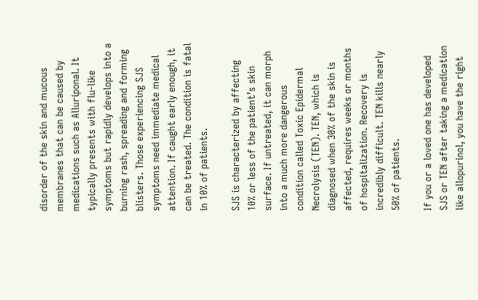disorder of the skin and mucous membranes that can be caused by medications such as Alluriponal. It typically presents with flu-like symptoms but rapidly develops into a burning rash, spreading and forming blisters. Those experiencing SJS symptoms need immediate medical attention. If caught early enough, it can be treated. The condition is fatal in 10% of patients.

SJS is characterized by affecting 10% or less of the patient’s skin surface. If untreated, it can morph into a much more dangerous condition called Toxic Epidermal Necrolysis (TEN). TEN, which is diagnosed when 30% of the skin is affected, requires weeks or months of hospitalization. Recovery is incredibly difficult. TEN kills nearly 50% of patients.

If you or a loved one has developed SJS or TEN after taking a medication like allopurinol, you have the right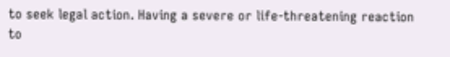to seek legal action. Having a severe or life-threatening reaction to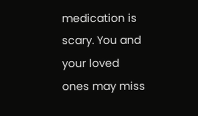medication is scary. You and your loved ones may miss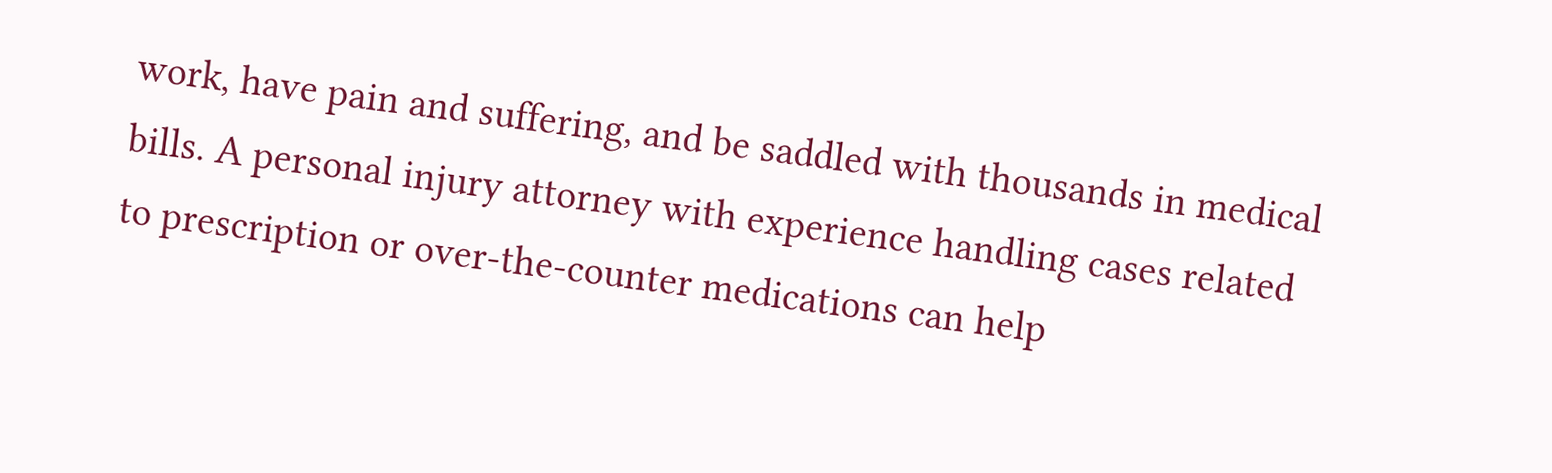work, have pain and suffering, and be saddled with thousands in medical bills. A personal injury attorney with experience handling cases related to prescription or over-the-counter medications can help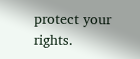protect your rights.